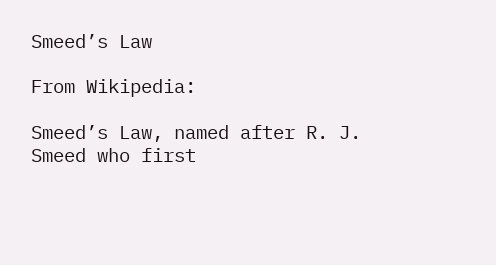Smeed’s Law

From Wikipedia:

Smeed’s Law, named after R. J. Smeed who first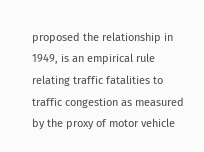proposed the relationship in 1949, is an empirical rule relating traffic fatalities to traffic congestion as measured by the proxy of motor vehicle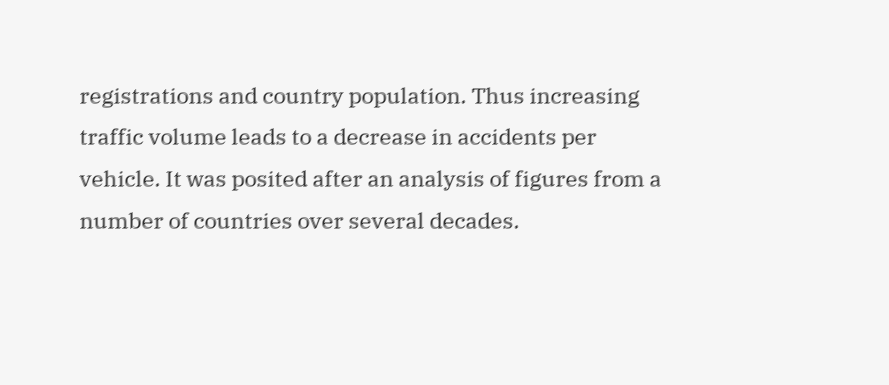registrations and country population. Thus increasing traffic volume leads to a decrease in accidents per vehicle. It was posited after an analysis of figures from a number of countries over several decades.